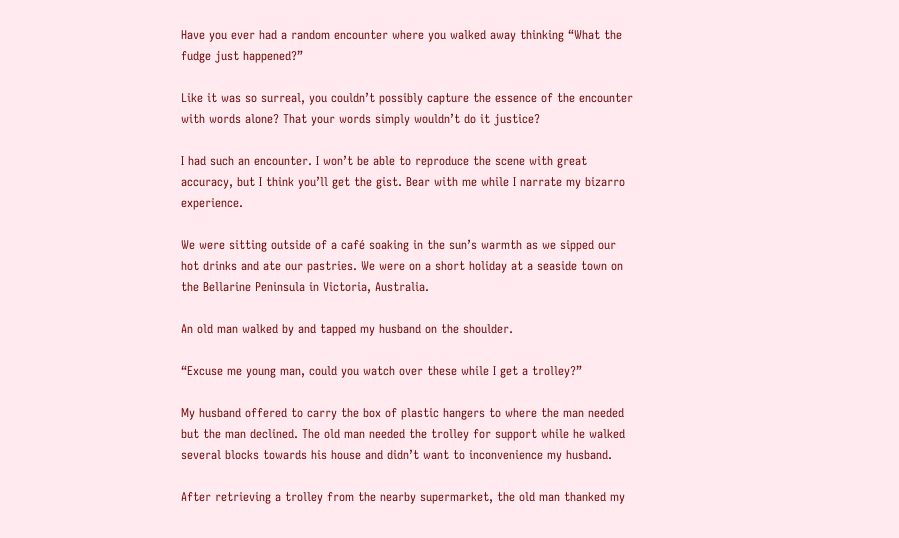Have you ever had a random encounter where you walked away thinking “What the fudge just happened?”

Like it was so surreal, you couldn’t possibly capture the essence of the encounter with words alone? That your words simply wouldn’t do it justice?

I had such an encounter. I won’t be able to reproduce the scene with great accuracy, but I think you’ll get the gist. Bear with me while I narrate my bizarro experience.

We were sitting outside of a café soaking in the sun’s warmth as we sipped our hot drinks and ate our pastries. We were on a short holiday at a seaside town on the Bellarine Peninsula in Victoria, Australia.

An old man walked by and tapped my husband on the shoulder.

“Excuse me young man, could you watch over these while I get a trolley?”

My husband offered to carry the box of plastic hangers to where the man needed but the man declined. The old man needed the trolley for support while he walked several blocks towards his house and didn’t want to inconvenience my husband.

After retrieving a trolley from the nearby supermarket, the old man thanked my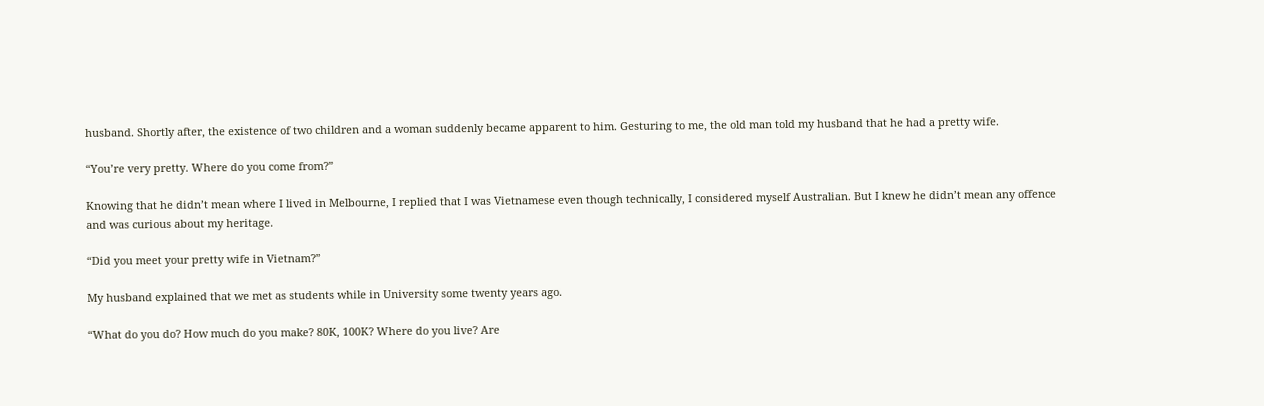husband. Shortly after, the existence of two children and a woman suddenly became apparent to him. Gesturing to me, the old man told my husband that he had a pretty wife.

“You’re very pretty. Where do you come from?”

Knowing that he didn’t mean where I lived in Melbourne, I replied that I was Vietnamese even though technically, I considered myself Australian. But I knew he didn’t mean any offence and was curious about my heritage.

“Did you meet your pretty wife in Vietnam?”

My husband explained that we met as students while in University some twenty years ago.

“What do you do? How much do you make? 80K, 100K? Where do you live? Are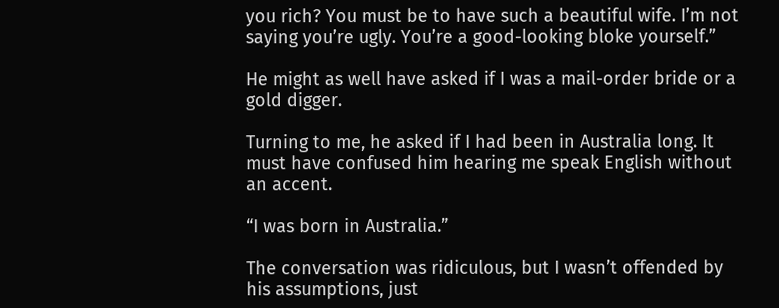you rich? You must be to have such a beautiful wife. I’m not saying you’re ugly. You’re a good-looking bloke yourself.”

He might as well have asked if I was a mail-order bride or a gold digger.

Turning to me, he asked if I had been in Australia long. It must have confused him hearing me speak English without an accent.

“I was born in Australia.”

The conversation was ridiculous, but I wasn’t offended by his assumptions, just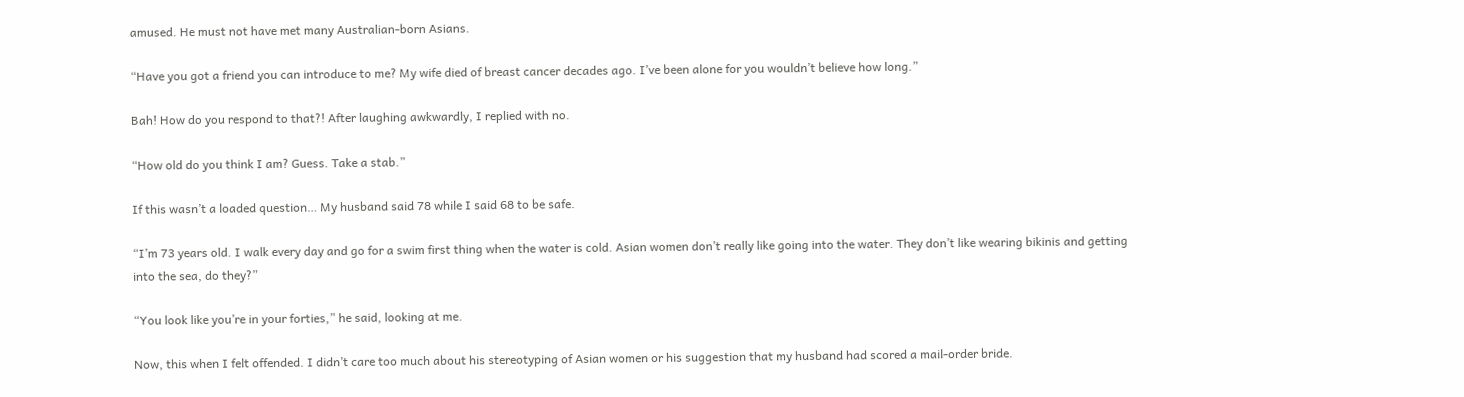amused. He must not have met many Australian-born Asians.

“Have you got a friend you can introduce to me? My wife died of breast cancer decades ago. I’ve been alone for you wouldn’t believe how long.”

Bah! How do you respond to that?! After laughing awkwardly, I replied with no.

“How old do you think I am? Guess. Take a stab.”

If this wasn’t a loaded question… My husband said 78 while I said 68 to be safe.

“I’m 73 years old. I walk every day and go for a swim first thing when the water is cold. Asian women don’t really like going into the water. They don’t like wearing bikinis and getting into the sea, do they?”

“You look like you’re in your forties,” he said, looking at me.

Now, this when I felt offended. I didn’t care too much about his stereotyping of Asian women or his suggestion that my husband had scored a mail-order bride.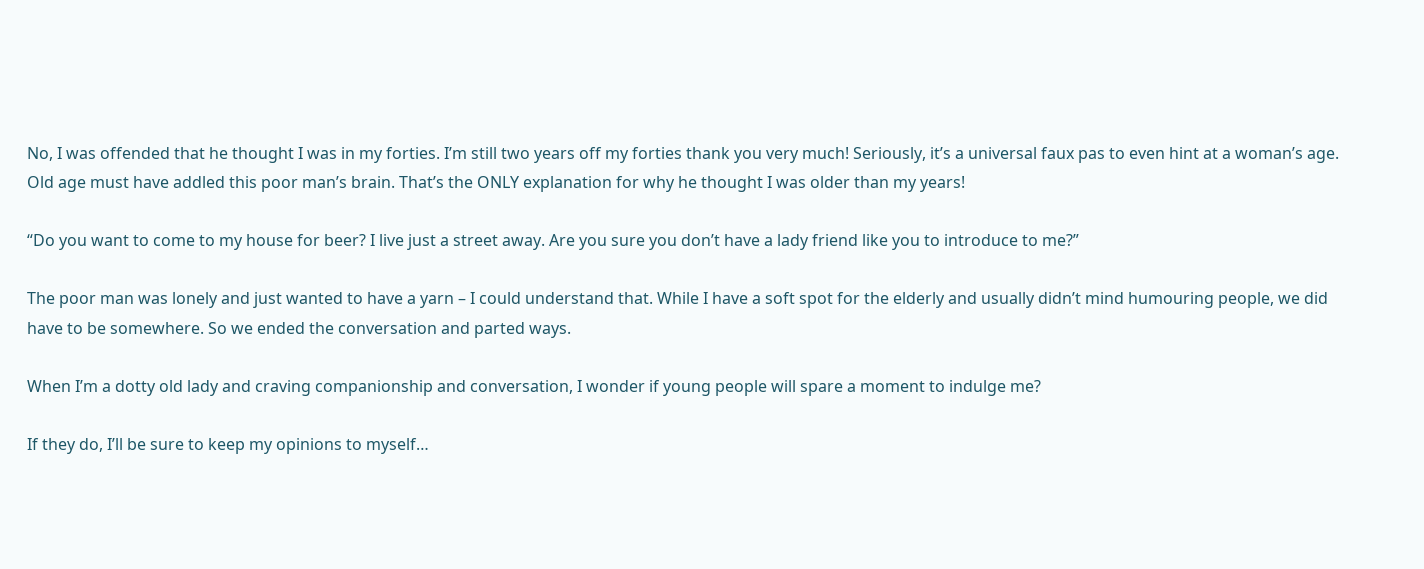No, I was offended that he thought I was in my forties. I’m still two years off my forties thank you very much! Seriously, it’s a universal faux pas to even hint at a woman’s age. Old age must have addled this poor man’s brain. That’s the ONLY explanation for why he thought I was older than my years!

“Do you want to come to my house for beer? I live just a street away. Are you sure you don’t have a lady friend like you to introduce to me?”

The poor man was lonely and just wanted to have a yarn – I could understand that. While I have a soft spot for the elderly and usually didn’t mind humouring people, we did have to be somewhere. So we ended the conversation and parted ways.

When I’m a dotty old lady and craving companionship and conversation, I wonder if young people will spare a moment to indulge me?

If they do, I’ll be sure to keep my opinions to myself…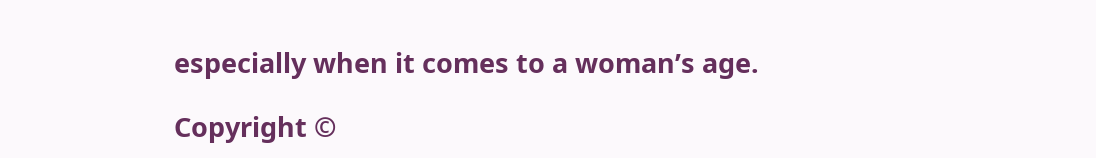especially when it comes to a woman’s age.

Copyright ©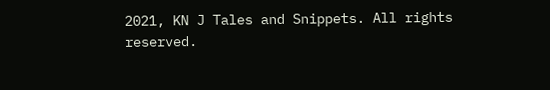2021, KN J Tales and Snippets. All rights reserved.